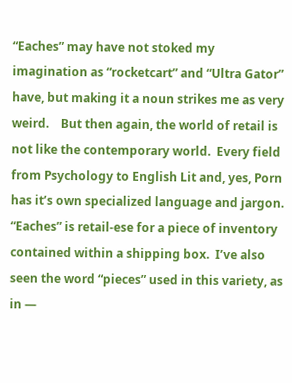“Eaches” may have not stoked my imagination as “rocketcart” and “Ultra Gator” have, but making it a noun strikes me as very weird.    But then again, the world of retail is not like the contemporary world.  Every field from Psychology to English Lit and, yes, Porn has it’s own specialized language and jargon.  “Eaches” is retail-ese for a piece of inventory contained within a shipping box.  I’ve also seen the word “pieces” used in this variety, as in —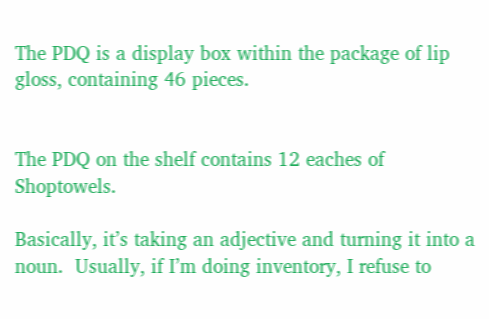The PDQ is a display box within the package of lip gloss, containing 46 pieces.


The PDQ on the shelf contains 12 eaches of Shoptowels.

Basically, it’s taking an adjective and turning it into a noun.  Usually, if I’m doing inventory, I refuse to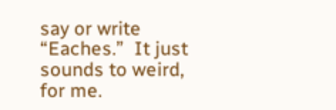say or write “Eaches.”  It just sounds to weird, for me.